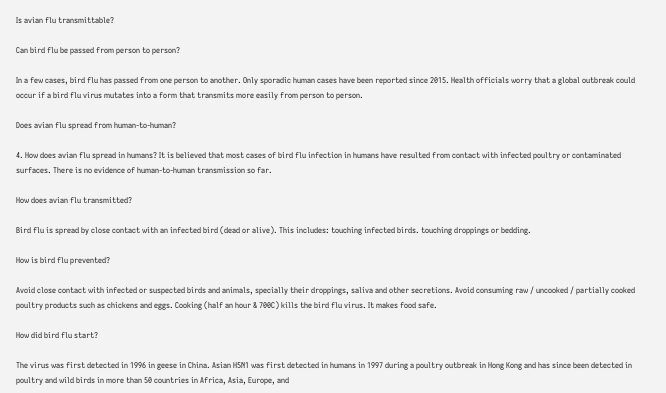Is avian flu transmittable?

Can bird flu be passed from person to person?

In a few cases, bird flu has passed from one person to another. Only sporadic human cases have been reported since 2015. Health officials worry that a global outbreak could occur if a bird flu virus mutates into a form that transmits more easily from person to person.

Does avian flu spread from human-to-human?

4. How does avian flu spread in humans? It is believed that most cases of bird flu infection in humans have resulted from contact with infected poultry or contaminated surfaces. There is no evidence of human-to-human transmission so far.

How does avian flu transmitted?

Bird flu is spread by close contact with an infected bird (dead or alive). This includes: touching infected birds. touching droppings or bedding.

How is bird flu prevented?

Avoid close contact with infected or suspected birds and animals, specially their droppings, saliva and other secretions. Avoid consuming raw / uncooked / partially cooked poultry products such as chickens and eggs. Cooking (half an hour & 700C) kills the bird flu virus. It makes food safe.

How did bird flu start?

The virus was first detected in 1996 in geese in China. Asian H5N1 was first detected in humans in 1997 during a poultry outbreak in Hong Kong and has since been detected in poultry and wild birds in more than 50 countries in Africa, Asia, Europe, and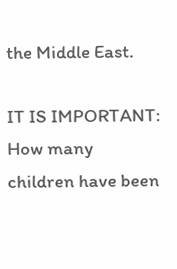the Middle East.

IT IS IMPORTANT:  How many children have been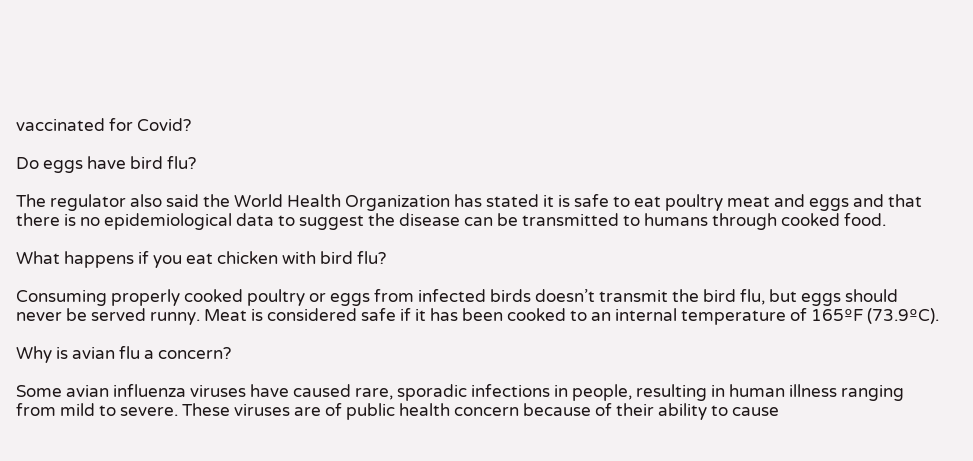vaccinated for Covid?

Do eggs have bird flu?

The regulator also said the World Health Organization has stated it is safe to eat poultry meat and eggs and that there is no epidemiological data to suggest the disease can be transmitted to humans through cooked food.

What happens if you eat chicken with bird flu?

Consuming properly cooked poultry or eggs from infected birds doesn’t transmit the bird flu, but eggs should never be served runny. Meat is considered safe if it has been cooked to an internal temperature of 165ºF (73.9ºC).

Why is avian flu a concern?

Some avian influenza viruses have caused rare, sporadic infections in people, resulting in human illness ranging from mild to severe. These viruses are of public health concern because of their ability to cause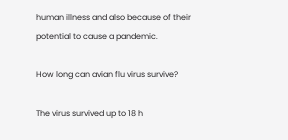human illness and also because of their potential to cause a pandemic.

How long can avian flu virus survive?

The virus survived up to 18 h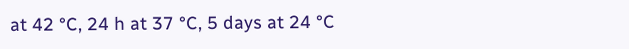at 42 °C, 24 h at 37 °C, 5 days at 24 °C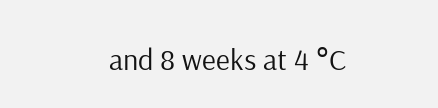and 8 weeks at 4 °C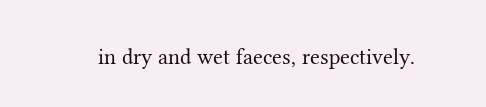in dry and wet faeces, respectively.